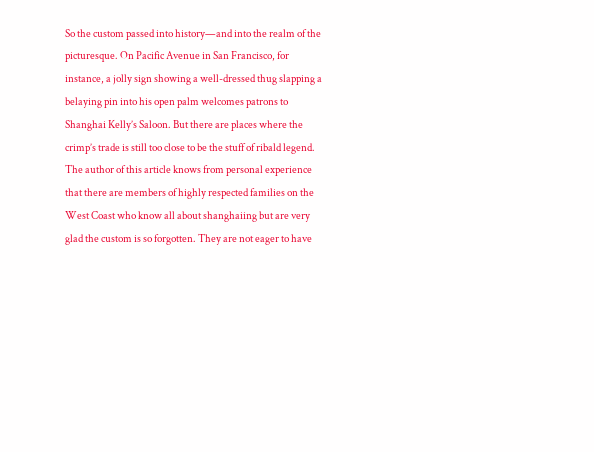So the custom passed into history—and into the realm of the picturesque. On Pacific Avenue in San Francisco, for instance, a jolly sign showing a well-dressed thug slapping a belaying pin into his open palm welcomes patrons to Shanghai Kelly’s Saloon. But there are places where the crimp’s trade is still too close to be the stuff of ribald legend. The author of this article knows from personal experience that there are members of highly respected families on the West Coast who know all about shanghaiing but are very glad the custom is so forgotten. They are not eager to have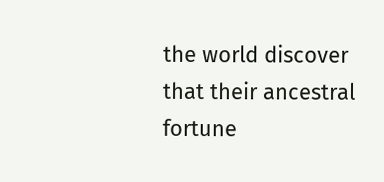the world discover that their ancestral fortune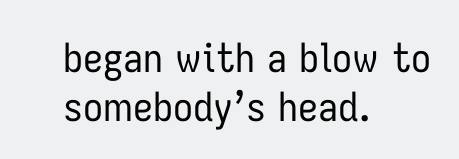began with a blow to somebody’s head.